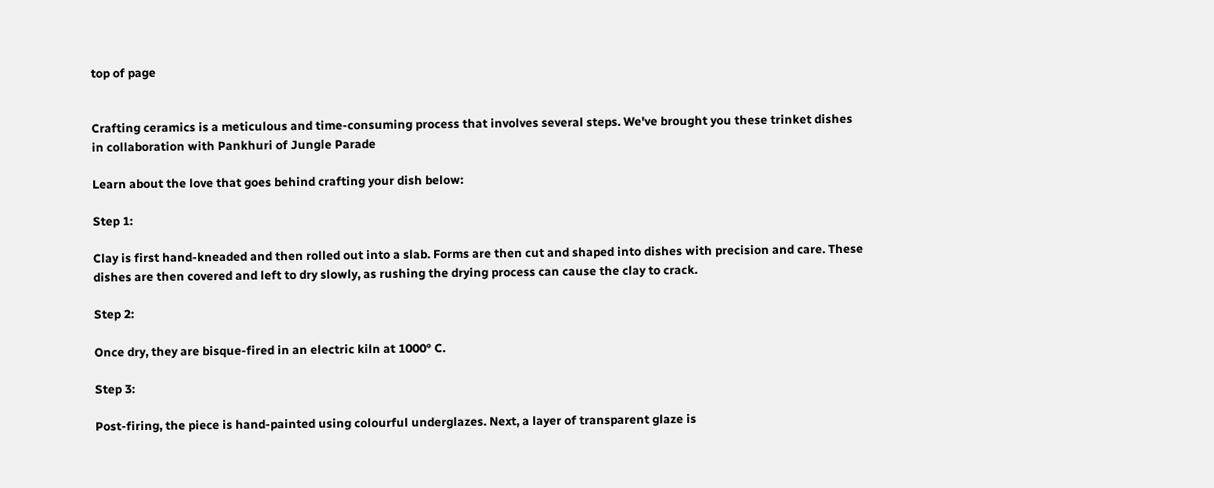top of page


Crafting ceramics is a meticulous and time-consuming process that involves several steps. We've brought you these trinket dishes in collaboration with Pankhuri of Jungle Parade

Learn about the love that goes behind crafting your dish below:

Step 1:

Clay is first hand-kneaded and then rolled out into a slab. Forms are then cut and shaped into dishes with precision and care. These dishes are then covered and left to dry slowly, as rushing the drying process can cause the clay to crack.

Step 2:

Once dry, they are bisque-fired in an electric kiln at 1000° C.

Step 3:

Post-firing, the piece is hand-painted using colourful underglazes. Next, a layer of transparent glaze is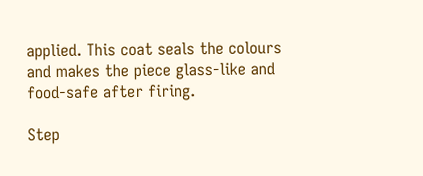applied. This coat seals the colours and makes the piece glass-like and food-safe after firing.

Step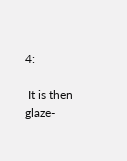4:

 It is then glaze-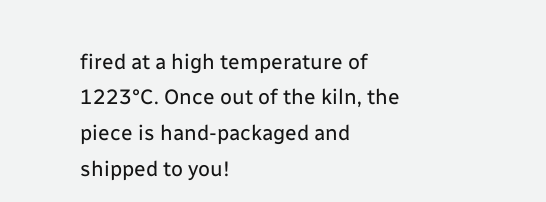fired at a high temperature of 1223°C. Once out of the kiln, the piece is hand-packaged and shipped to you!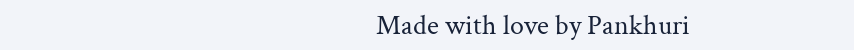Made with love by Pankhuri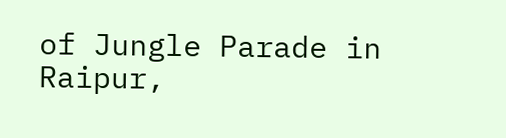of Jungle Parade in Raipur,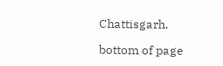Chattisgarh.

bottom of page